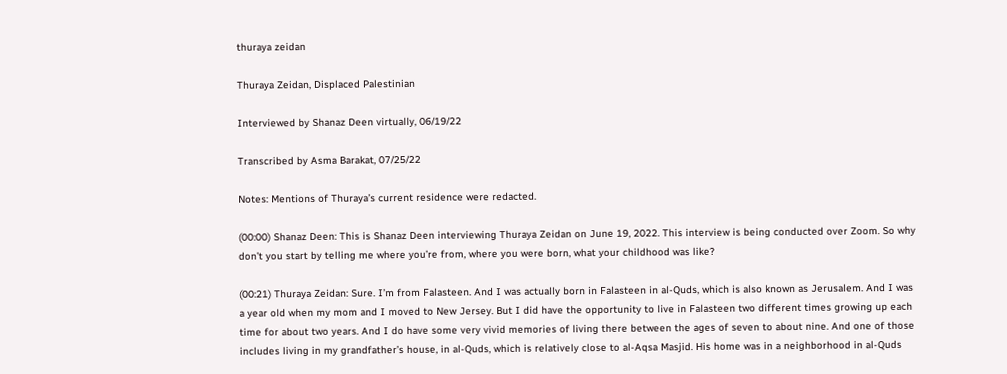thuraya zeidan

Thuraya Zeidan, Displaced Palestinian

Interviewed by Shanaz Deen virtually, 06/19/22

Transcribed by Asma Barakat, 07/25/22

Notes: Mentions of Thuraya’s current residence were redacted.

(00:00) Shanaz Deen: This is Shanaz Deen interviewing Thuraya Zeidan on June 19, 2022. This interview is being conducted over Zoom. So why don’t you start by telling me where you’re from, where you were born, what your childhood was like?

(00:21) Thuraya Zeidan: Sure. I’m from Falasteen. And I was actually born in Falasteen in al-Quds, which is also known as Jerusalem. And I was a year old when my mom and I moved to New Jersey. But I did have the opportunity to live in Falasteen two different times growing up each time for about two years. And I do have some very vivid memories of living there between the ages of seven to about nine. And one of those includes living in my grandfather’s house, in al-Quds, which is relatively close to al-Aqsa Masjid. His home was in a neighborhood in al-Quds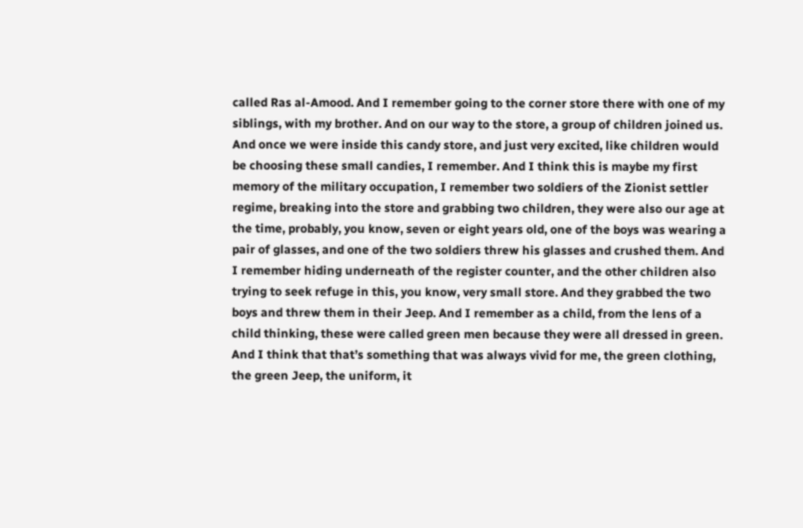called Ras al-Amood. And I remember going to the corner store there with one of my siblings, with my brother. And on our way to the store, a group of children joined us. And once we were inside this candy store, and just very excited, like children would be choosing these small candies, I remember. And I think this is maybe my first memory of the military occupation, I remember two soldiers of the Zionist settler regime, breaking into the store and grabbing two children, they were also our age at the time, probably, you know, seven or eight years old, one of the boys was wearing a pair of glasses, and one of the two soldiers threw his glasses and crushed them. And I remember hiding underneath of the register counter, and the other children also trying to seek refuge in this, you know, very small store. And they grabbed the two boys and threw them in their Jeep. And I remember as a child, from the lens of a child thinking, these were called green men because they were all dressed in green. And I think that that’s something that was always vivid for me, the green clothing, the green Jeep, the uniform, it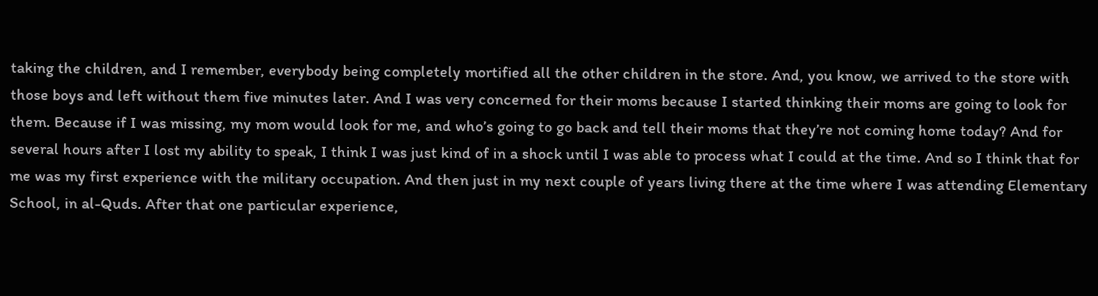taking the children, and I remember, everybody being completely mortified all the other children in the store. And, you know, we arrived to the store with those boys and left without them five minutes later. And I was very concerned for their moms because I started thinking their moms are going to look for them. Because if I was missing, my mom would look for me, and who’s going to go back and tell their moms that they’re not coming home today? And for several hours after I lost my ability to speak, I think I was just kind of in a shock until I was able to process what I could at the time. And so I think that for me was my first experience with the military occupation. And then just in my next couple of years living there at the time where I was attending Elementary School, in al-Quds. After that one particular experience,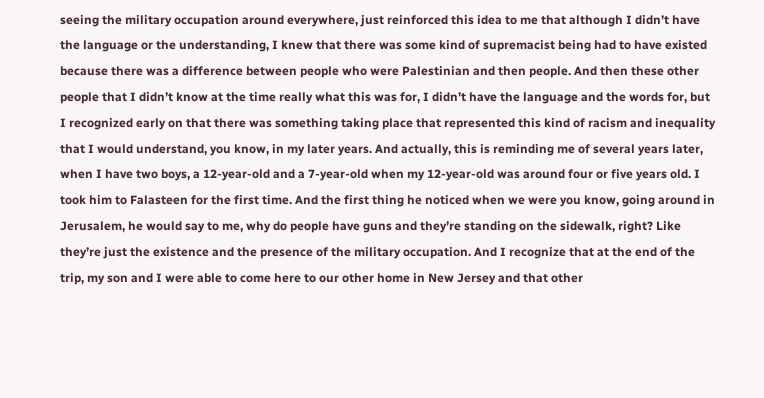seeing the military occupation around everywhere, just reinforced this idea to me that although I didn’t have the language or the understanding, I knew that there was some kind of supremacist being had to have existed because there was a difference between people who were Palestinian and then people. And then these other people that I didn’t know at the time really what this was for, I didn’t have the language and the words for, but I recognized early on that there was something taking place that represented this kind of racism and inequality that I would understand, you know, in my later years. And actually, this is reminding me of several years later, when I have two boys, a 12-year-old and a 7-year-old when my 12-year-old was around four or five years old. I took him to Falasteen for the first time. And the first thing he noticed when we were you know, going around in Jerusalem, he would say to me, why do people have guns and they’re standing on the sidewalk, right? Like they’re just the existence and the presence of the military occupation. And I recognize that at the end of the trip, my son and I were able to come here to our other home in New Jersey and that other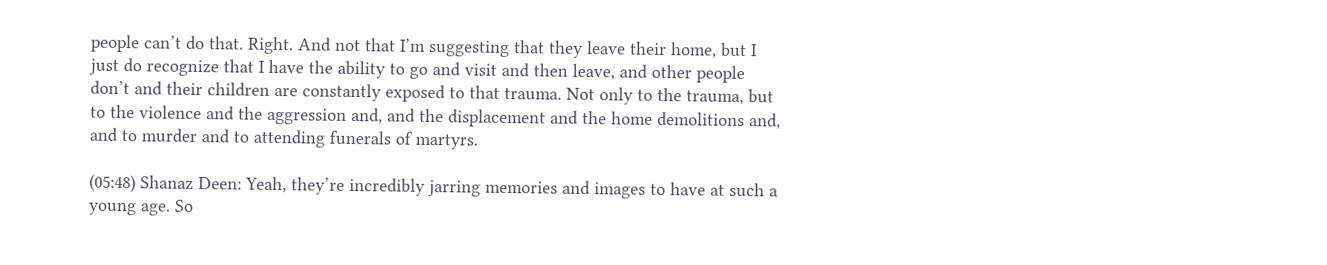people can’t do that. Right. And not that I’m suggesting that they leave their home, but I just do recognize that I have the ability to go and visit and then leave, and other people don’t and their children are constantly exposed to that trauma. Not only to the trauma, but to the violence and the aggression and, and the displacement and the home demolitions and, and to murder and to attending funerals of martyrs.

(05:48) Shanaz Deen: Yeah, they’re incredibly jarring memories and images to have at such a young age. So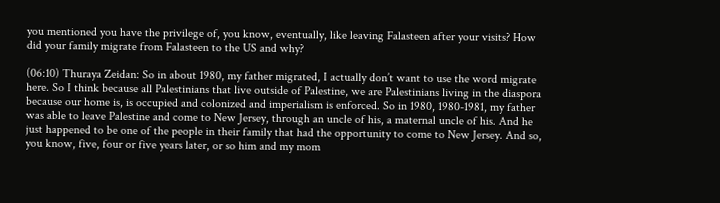you mentioned you have the privilege of, you know, eventually, like leaving Falasteen after your visits? How did your family migrate from Falasteen to the US and why?

(06:10) Thuraya Zeidan: So in about 1980, my father migrated, I actually don’t want to use the word migrate here. So I think because all Palestinians that live outside of Palestine, we are Palestinians living in the diaspora because our home is, is occupied and colonized and imperialism is enforced. So in 1980, 1980-1981, my father was able to leave Palestine and come to New Jersey, through an uncle of his, a maternal uncle of his. And he just happened to be one of the people in their family that had the opportunity to come to New Jersey. And so, you know, five, four or five years later, or so him and my mom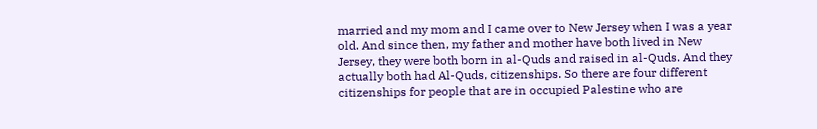married and my mom and I came over to New Jersey when I was a year old. And since then, my father and mother have both lived in New Jersey, they were both born in al-Quds and raised in al-Quds. And they actually both had Al-Quds, citizenships. So there are four different citizenships for people that are in occupied Palestine who are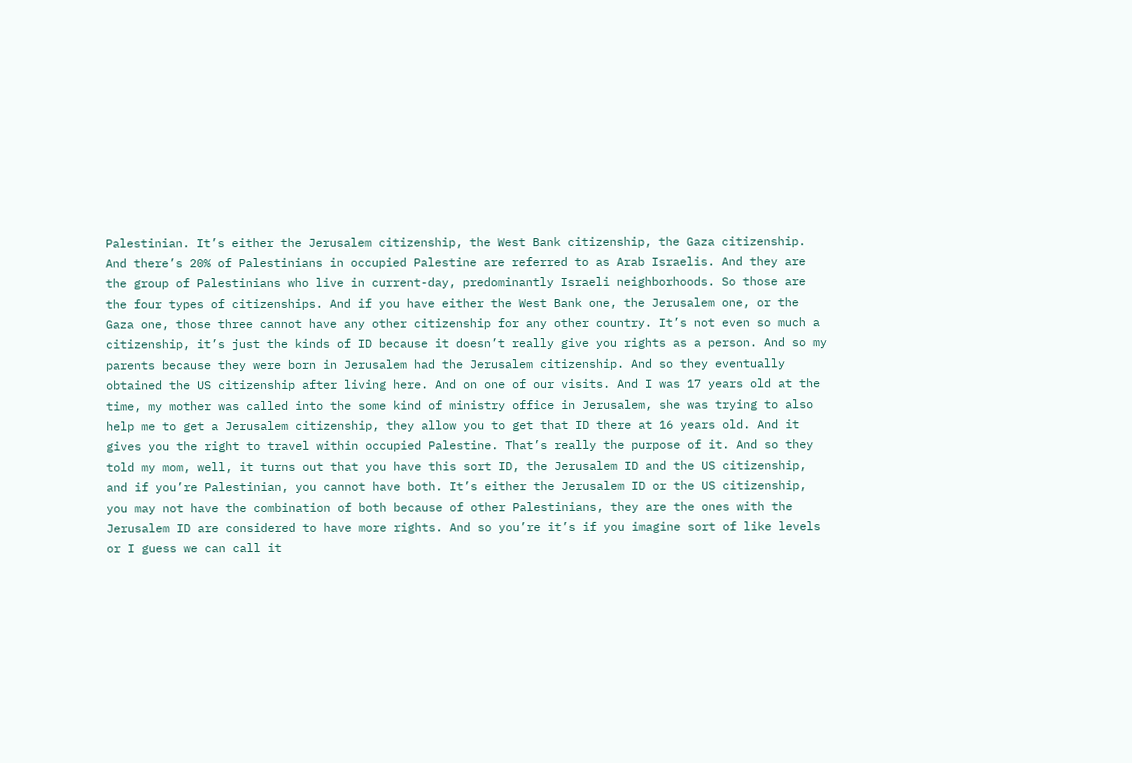Palestinian. It’s either the Jerusalem citizenship, the West Bank citizenship, the Gaza citizenship. And there’s 20% of Palestinians in occupied Palestine are referred to as Arab Israelis. And they are the group of Palestinians who live in current-day, predominantly Israeli neighborhoods. So those are the four types of citizenships. And if you have either the West Bank one, the Jerusalem one, or the Gaza one, those three cannot have any other citizenship for any other country. It’s not even so much a citizenship, it’s just the kinds of ID because it doesn’t really give you rights as a person. And so my parents because they were born in Jerusalem had the Jerusalem citizenship. And so they eventually obtained the US citizenship after living here. And on one of our visits. And I was 17 years old at the time, my mother was called into the some kind of ministry office in Jerusalem, she was trying to also help me to get a Jerusalem citizenship, they allow you to get that ID there at 16 years old. And it gives you the right to travel within occupied Palestine. That’s really the purpose of it. And so they told my mom, well, it turns out that you have this sort ID, the Jerusalem ID and the US citizenship, and if you’re Palestinian, you cannot have both. It’s either the Jerusalem ID or the US citizenship, you may not have the combination of both because of other Palestinians, they are the ones with the Jerusalem ID are considered to have more rights. And so you’re it’s if you imagine sort of like levels or I guess we can call it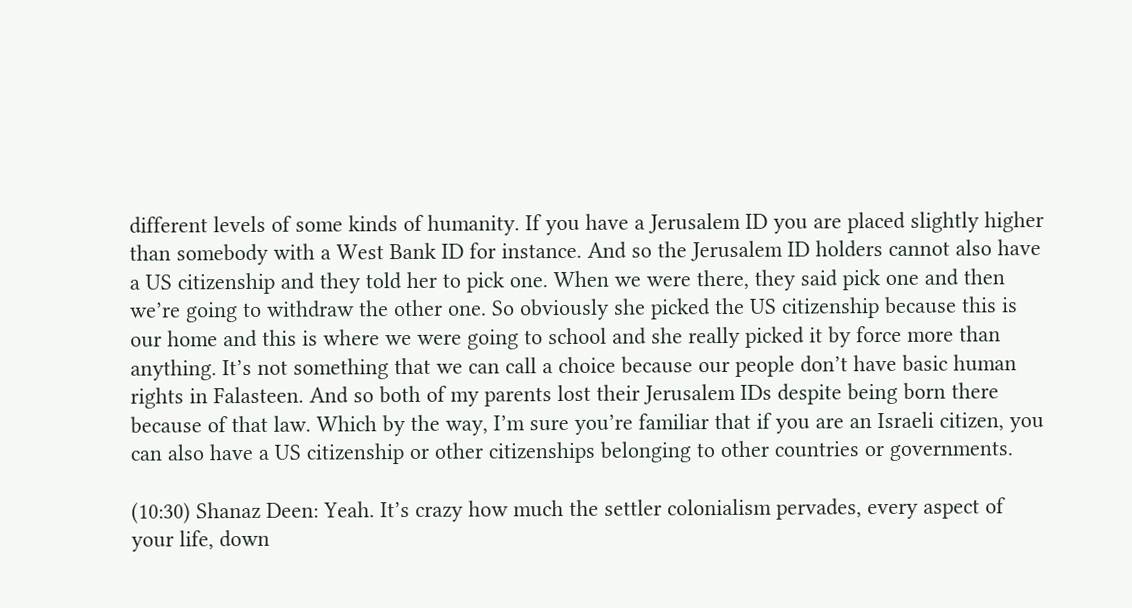different levels of some kinds of humanity. If you have a Jerusalem ID you are placed slightly higher than somebody with a West Bank ID for instance. And so the Jerusalem ID holders cannot also have a US citizenship and they told her to pick one. When we were there, they said pick one and then we’re going to withdraw the other one. So obviously she picked the US citizenship because this is our home and this is where we were going to school and she really picked it by force more than anything. It’s not something that we can call a choice because our people don’t have basic human rights in Falasteen. And so both of my parents lost their Jerusalem IDs despite being born there because of that law. Which by the way, I’m sure you’re familiar that if you are an Israeli citizen, you can also have a US citizenship or other citizenships belonging to other countries or governments.

(10:30) Shanaz Deen: Yeah. It’s crazy how much the settler colonialism pervades, every aspect of your life, down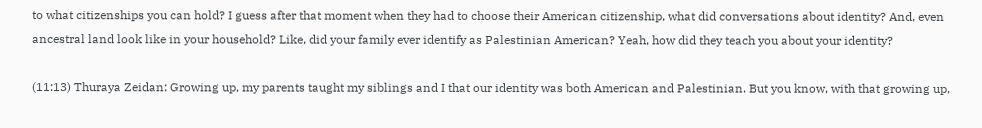to what citizenships you can hold? I guess after that moment when they had to choose their American citizenship, what did conversations about identity? And, even ancestral land look like in your household? Like, did your family ever identify as Palestinian American? Yeah, how did they teach you about your identity?

(11:13) Thuraya Zeidan: Growing up, my parents taught my siblings and I that our identity was both American and Palestinian. But you know, with that growing up,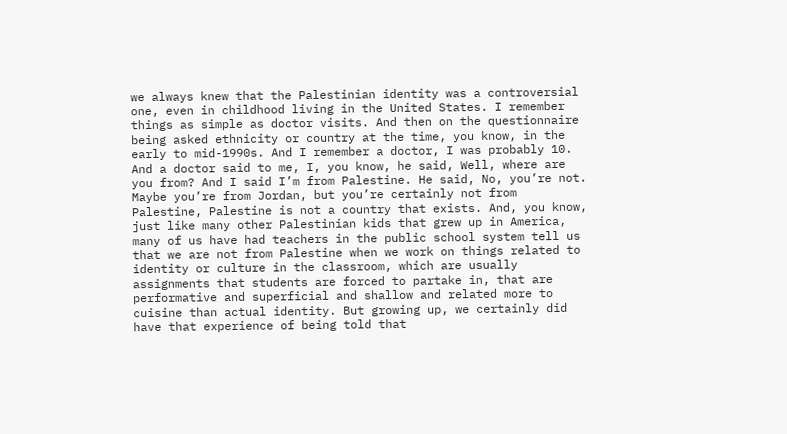we always knew that the Palestinian identity was a controversial one, even in childhood living in the United States. I remember things as simple as doctor visits. And then on the questionnaire being asked ethnicity or country at the time, you know, in the early to mid-1990s. And I remember a doctor, I was probably 10. And a doctor said to me, I, you know, he said, Well, where are you from? And I said I’m from Palestine. He said, No, you’re not. Maybe you’re from Jordan, but you’re certainly not from Palestine, Palestine is not a country that exists. And, you know, just like many other Palestinian kids that grew up in America, many of us have had teachers in the public school system tell us that we are not from Palestine when we work on things related to identity or culture in the classroom, which are usually assignments that students are forced to partake in, that are performative and superficial and shallow and related more to cuisine than actual identity. But growing up, we certainly did have that experience of being told that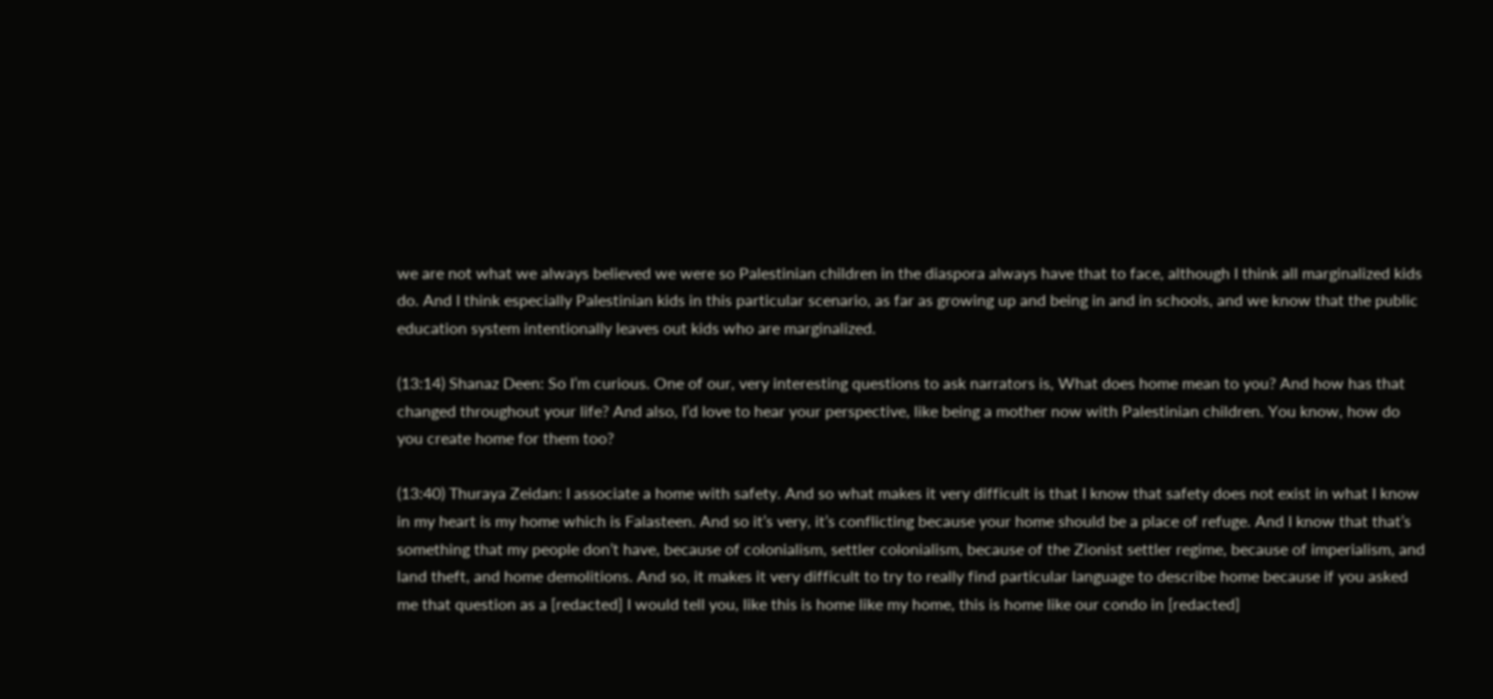we are not what we always believed we were so Palestinian children in the diaspora always have that to face, although I think all marginalized kids do. And I think especially Palestinian kids in this particular scenario, as far as growing up and being in and in schools, and we know that the public education system intentionally leaves out kids who are marginalized.

(13:14) Shanaz Deen: So I’m curious. One of our, very interesting questions to ask narrators is, What does home mean to you? And how has that changed throughout your life? And also, I’d love to hear your perspective, like being a mother now with Palestinian children. You know, how do you create home for them too?

(13:40) Thuraya Zeidan: I associate a home with safety. And so what makes it very difficult is that I know that safety does not exist in what I know in my heart is my home which is Falasteen. And so it’s very, it’s conflicting because your home should be a place of refuge. And I know that that’s something that my people don’t have, because of colonialism, settler colonialism, because of the Zionist settler regime, because of imperialism, and land theft, and home demolitions. And so, it makes it very difficult to try to really find particular language to describe home because if you asked me that question as a [redacted] I would tell you, like this is home like my home, this is home like our condo in [redacted]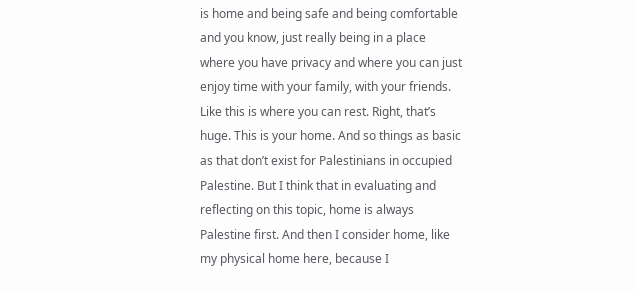is home and being safe and being comfortable and you know, just really being in a place where you have privacy and where you can just enjoy time with your family, with your friends. Like this is where you can rest. Right, that’s huge. This is your home. And so things as basic as that don’t exist for Palestinians in occupied Palestine. But I think that in evaluating and reflecting on this topic, home is always Palestine first. And then I consider home, like my physical home here, because I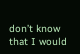don’t know that I would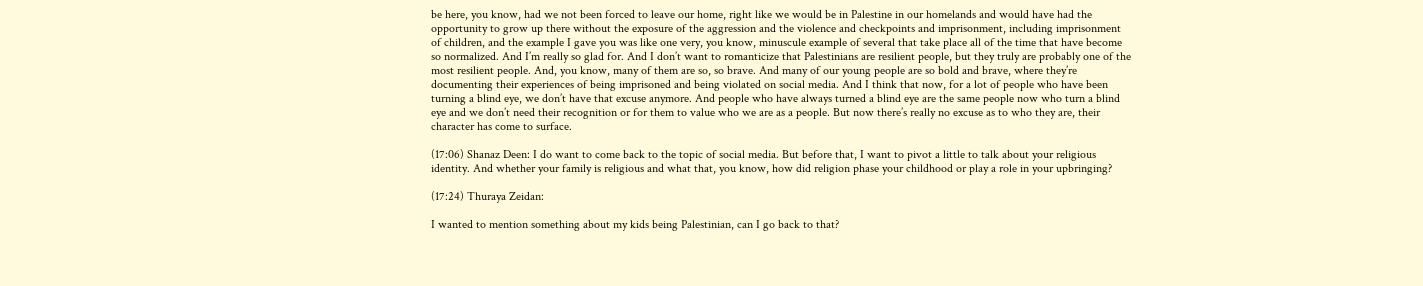be here, you know, had we not been forced to leave our home, right like we would be in Palestine in our homelands and would have had the opportunity to grow up there without the exposure of the aggression and the violence and checkpoints and imprisonment, including imprisonment of children, and the example I gave you was like one very, you know, minuscule example of several that take place all of the time that have become so normalized. And I’m really so glad for. And I don’t want to romanticize that Palestinians are resilient people, but they truly are probably one of the most resilient people. And, you know, many of them are so, so brave. And many of our young people are so bold and brave, where they’re documenting their experiences of being imprisoned and being violated on social media. And I think that now, for a lot of people who have been turning a blind eye, we don’t have that excuse anymore. And people who have always turned a blind eye are the same people now who turn a blind eye and we don’t need their recognition or for them to value who we are as a people. But now there’s really no excuse as to who they are, their character has come to surface.

(17:06) Shanaz Deen: I do want to come back to the topic of social media. But before that, I want to pivot a little to talk about your religious identity. And whether your family is religious and what that, you know, how did religion phase your childhood or play a role in your upbringing?

(17:24) Thuraya Zeidan:

I wanted to mention something about my kids being Palestinian, can I go back to that?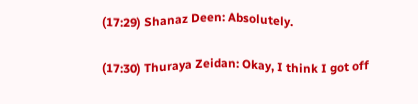(17:29) Shanaz Deen: Absolutely.

(17:30) Thuraya Zeidan: Okay, I think I got off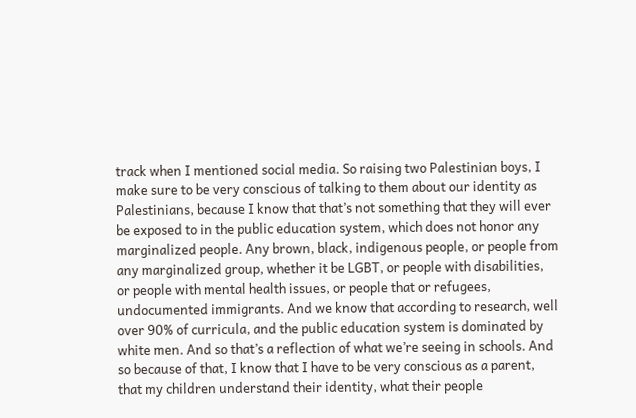track when I mentioned social media. So raising two Palestinian boys, I make sure to be very conscious of talking to them about our identity as Palestinians, because I know that that’s not something that they will ever be exposed to in the public education system, which does not honor any marginalized people. Any brown, black, indigenous people, or people from any marginalized group, whether it be LGBT, or people with disabilities, or people with mental health issues, or people that or refugees, undocumented immigrants. And we know that according to research, well over 90% of curricula, and the public education system is dominated by white men. And so that’s a reflection of what we’re seeing in schools. And so because of that, I know that I have to be very conscious as a parent, that my children understand their identity, what their people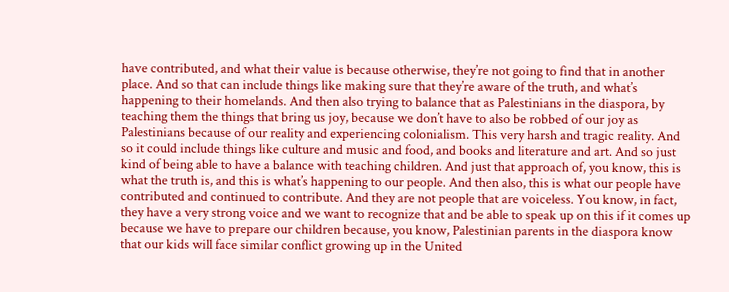have contributed, and what their value is because otherwise, they’re not going to find that in another place. And so that can include things like making sure that they’re aware of the truth, and what’s happening to their homelands. And then also trying to balance that as Palestinians in the diaspora, by teaching them the things that bring us joy, because we don’t have to also be robbed of our joy as Palestinians because of our reality and experiencing colonialism. This very harsh and tragic reality. And so it could include things like culture and music and food, and books and literature and art. And so just kind of being able to have a balance with teaching children. And just that approach of, you know, this is what the truth is, and this is what’s happening to our people. And then also, this is what our people have contributed and continued to contribute. And they are not people that are voiceless. You know, in fact, they have a very strong voice and we want to recognize that and be able to speak up on this if it comes up because we have to prepare our children because, you know, Palestinian parents in the diaspora know that our kids will face similar conflict growing up in the United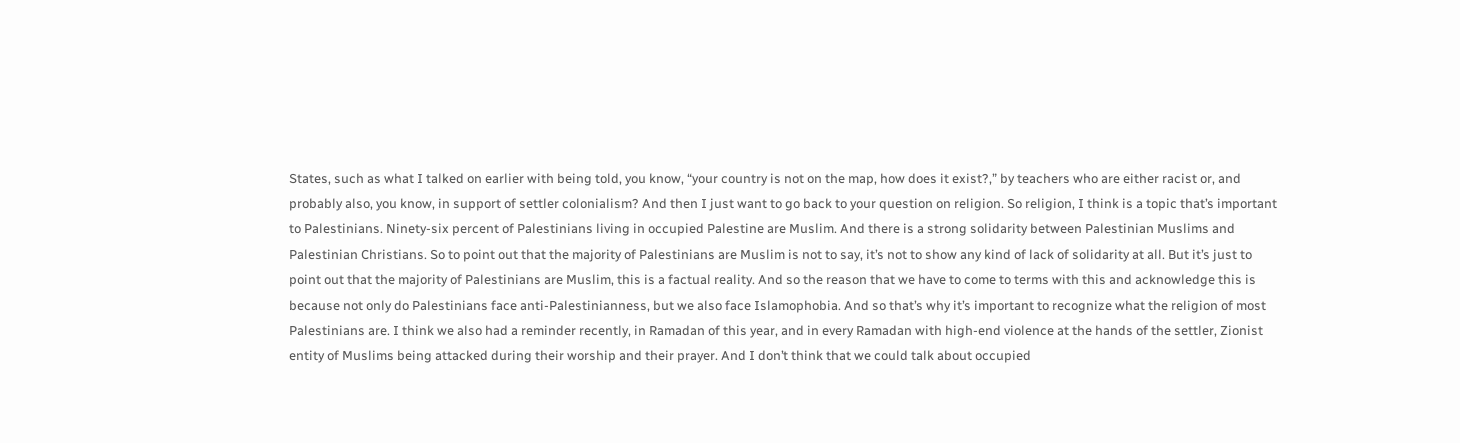States, such as what I talked on earlier with being told, you know, “your country is not on the map, how does it exist?,” by teachers who are either racist or, and probably also, you know, in support of settler colonialism? And then I just want to go back to your question on religion. So religion, I think is a topic that’s important to Palestinians. Ninety-six percent of Palestinians living in occupied Palestine are Muslim. And there is a strong solidarity between Palestinian Muslims and Palestinian Christians. So to point out that the majority of Palestinians are Muslim is not to say, it’s not to show any kind of lack of solidarity at all. But it’s just to point out that the majority of Palestinians are Muslim, this is a factual reality. And so the reason that we have to come to terms with this and acknowledge this is because not only do Palestinians face anti-Palestinianness, but we also face Islamophobia. And so that’s why it’s important to recognize what the religion of most Palestinians are. I think we also had a reminder recently, in Ramadan of this year, and in every Ramadan with high-end violence at the hands of the settler, Zionist entity of Muslims being attacked during their worship and their prayer. And I don’t think that we could talk about occupied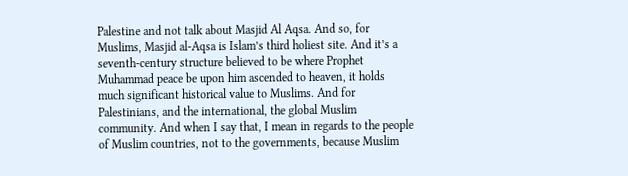Palestine and not talk about Masjid Al Aqsa. And so, for Muslims, Masjid al-Aqsa is Islam’s third holiest site. And it’s a seventh-century structure believed to be where Prophet Muhammad peace be upon him ascended to heaven, it holds much significant historical value to Muslims. And for Palestinians, and the international, the global Muslim community. And when I say that, I mean in regards to the people of Muslim countries, not to the governments, because Muslim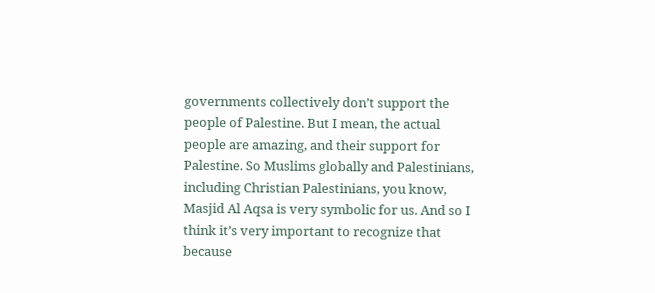governments collectively don’t support the people of Palestine. But I mean, the actual people are amazing, and their support for Palestine. So Muslims globally and Palestinians, including Christian Palestinians, you know, Masjid Al Aqsa is very symbolic for us. And so I think it’s very important to recognize that because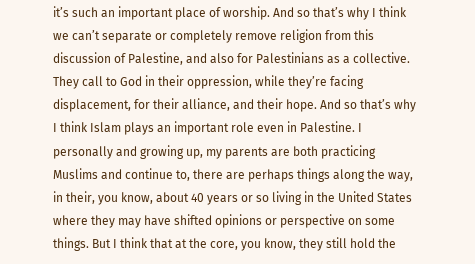it’s such an important place of worship. And so that’s why I think we can’t separate or completely remove religion from this discussion of Palestine, and also for Palestinians as a collective. They call to God in their oppression, while they’re facing displacement, for their alliance, and their hope. And so that’s why I think Islam plays an important role even in Palestine. I personally and growing up, my parents are both practicing Muslims and continue to, there are perhaps things along the way, in their, you know, about 40 years or so living in the United States where they may have shifted opinions or perspective on some things. But I think that at the core, you know, they still hold the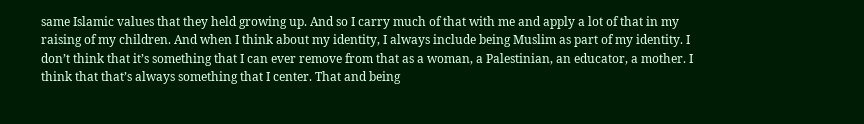same Islamic values that they held growing up. And so I carry much of that with me and apply a lot of that in my raising of my children. And when I think about my identity, I always include being Muslim as part of my identity. I don’t think that it’s something that I can ever remove from that as a woman, a Palestinian, an educator, a mother. I think that that’s always something that I center. That and being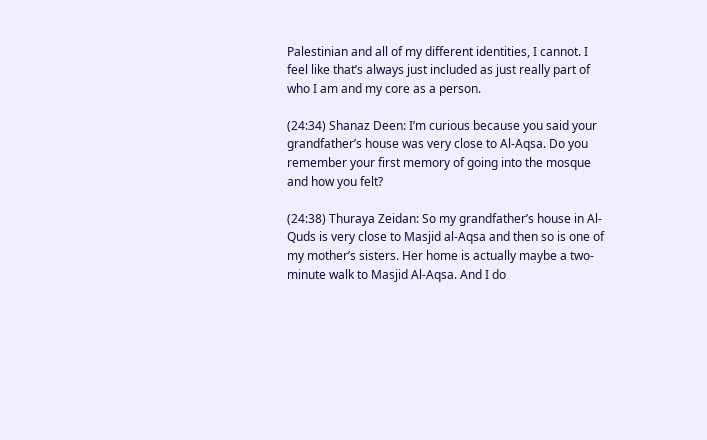Palestinian and all of my different identities, I cannot. I feel like that’s always just included as just really part of who I am and my core as a person.

(24:34) Shanaz Deen: I’m curious because you said your grandfather’s house was very close to Al-Aqsa. Do you remember your first memory of going into the mosque and how you felt?

(24:38) Thuraya Zeidan: So my grandfather’s house in Al-Quds is very close to Masjid al-Aqsa and then so is one of my mother’s sisters. Her home is actually maybe a two-minute walk to Masjid Al-Aqsa. And I do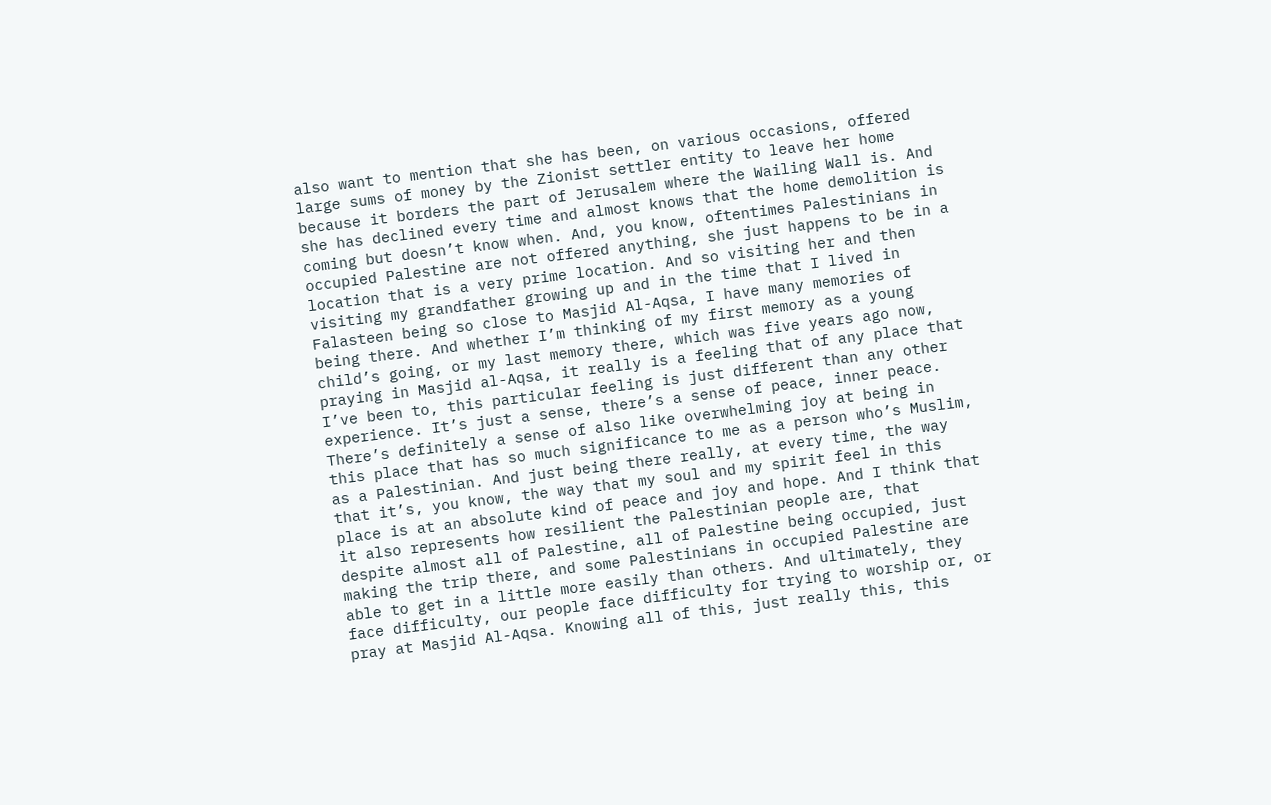also want to mention that she has been, on various occasions, offered large sums of money by the Zionist settler entity to leave her home because it borders the part of Jerusalem where the Wailing Wall is. And she has declined every time and almost knows that the home demolition is coming but doesn’t know when. And, you know, oftentimes Palestinians in occupied Palestine are not offered anything, she just happens to be in a location that is a very prime location. And so visiting her and then visiting my grandfather growing up and in the time that I lived in Falasteen being so close to Masjid Al-Aqsa, I have many memories of being there. And whether I’m thinking of my first memory as a young child’s going, or my last memory there, which was five years ago now, praying in Masjid al-Aqsa, it really is a feeling that of any place that I’ve been to, this particular feeling is just different than any other experience. It’s just a sense, there’s a sense of peace, inner peace. There’s definitely a sense of also like overwhelming joy at being in this place that has so much significance to me as a person who’s Muslim, as a Palestinian. And just being there really, at every time, the way that it’s, you know, the way that my soul and my spirit feel in this place is at an absolute kind of peace and joy and hope. And I think that it also represents how resilient the Palestinian people are, that despite almost all of Palestine, all of Palestine being occupied, just making the trip there, and some Palestinians in occupied Palestine are able to get in a little more easily than others. And ultimately, they face difficulty, our people face difficulty for trying to worship or, or pray at Masjid Al-Aqsa. Knowing all of this, just really this, this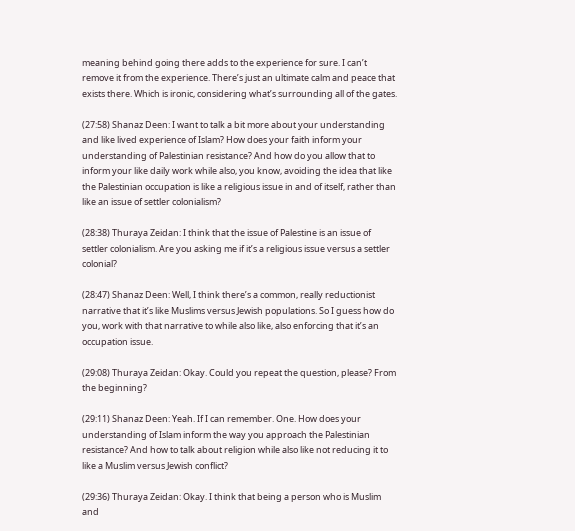meaning behind going there adds to the experience for sure. I can’t remove it from the experience. There’s just an ultimate calm and peace that exists there. Which is ironic, considering what’s surrounding all of the gates.

(27:58) Shanaz Deen: I want to talk a bit more about your understanding and like lived experience of Islam? How does your faith inform your understanding of Palestinian resistance? And how do you allow that to inform your like daily work while also, you know, avoiding the idea that like the Palestinian occupation is like a religious issue in and of itself, rather than like an issue of settler colonialism?

(28:38) Thuraya Zeidan: I think that the issue of Palestine is an issue of settler colonialism. Are you asking me if it’s a religious issue versus a settler colonial?

(28:47) Shanaz Deen: Well, I think there’s a common, really reductionist narrative that it’s like Muslims versus Jewish populations. So I guess how do you, work with that narrative to while also like, also enforcing that it’s an occupation issue.

(29:08) Thuraya Zeidan: Okay. Could you repeat the question, please? From the beginning?

(29:11) Shanaz Deen: Yeah. If I can remember. One. How does your understanding of Islam inform the way you approach the Palestinian resistance? And how to talk about religion while also like not reducing it to like a Muslim versus Jewish conflict?

(29:36) Thuraya Zeidan: Okay. I think that being a person who is Muslim and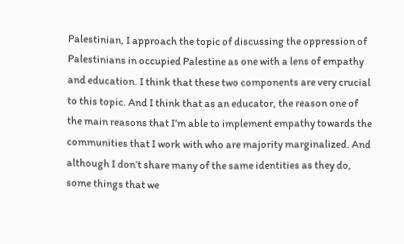Palestinian, I approach the topic of discussing the oppression of Palestinians in occupied Palestine as one with a lens of empathy and education. I think that these two components are very crucial to this topic. And I think that as an educator, the reason one of the main reasons that I’m able to implement empathy towards the communities that I work with who are majority marginalized. And although I don’t share many of the same identities as they do, some things that we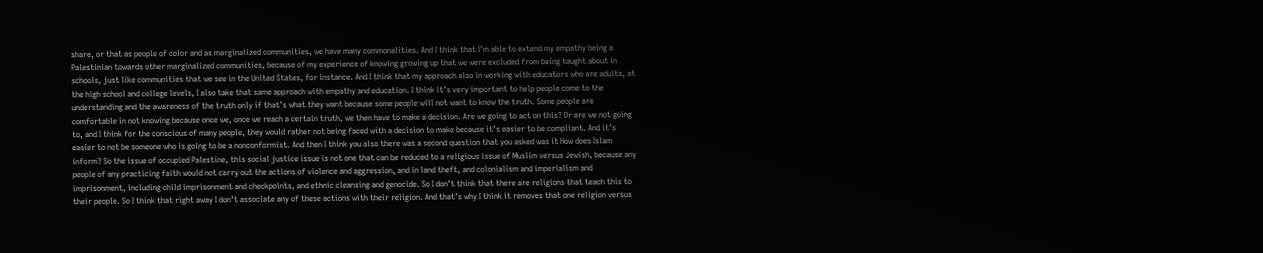share, or that as people of color and as marginalized communities, we have many commonalities. And I think that I’m able to extend my empathy being a Palestinian towards other marginalized communities, because of my experience of knowing growing up that we were excluded from being taught about in schools, just like communities that we see in the United States, for instance. And I think that my approach also in working with educators who are adults, at the high school and college levels, I also take that same approach with empathy and education. I think it’s very important to help people come to the understanding and the awareness of the truth only if that’s what they want because some people will not want to know the truth. Some people are comfortable in not knowing because once we, once we reach a certain truth, we then have to make a decision. Are we going to act on this? Or are we not going to, and I think for the conscious of many people, they would rather not being faced with a decision to make because it’s easier to be compliant. And it’s easier to not be someone who is going to be a nonconformist. And then I think you also there was a second question that you asked was it How does Islam inform? So the issue of occupied Palestine, this social justice issue is not one that can be reduced to a religious issue of Muslim versus Jewish, because any people of any practicing faith would not carry out the actions of violence and aggression, and in land theft, and colonialism and imperialism and imprisonment, including child imprisonment and checkpoints, and ethnic cleansing and genocide. So I don’t think that there are religions that teach this to their people. So I think that right away I don’t associate any of these actions with their religion. And that’s why I think it removes that one religion versus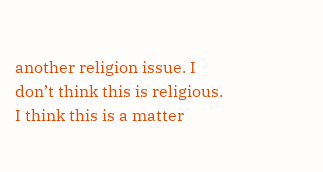another religion issue. I don’t think this is religious. I think this is a matter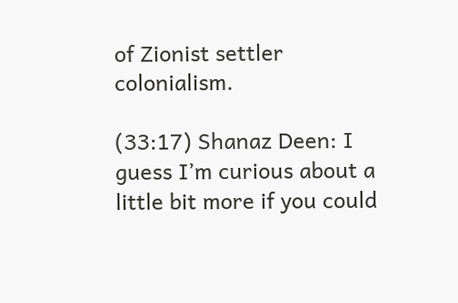of Zionist settler colonialism.

(33:17) Shanaz Deen: I guess I’m curious about a little bit more if you could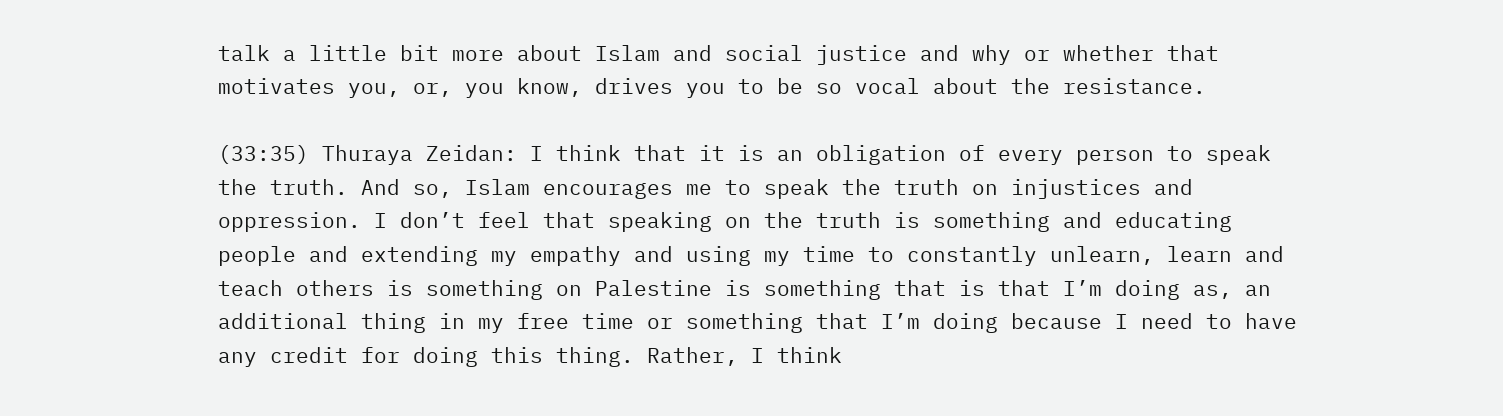talk a little bit more about Islam and social justice and why or whether that motivates you, or, you know, drives you to be so vocal about the resistance.

(33:35) Thuraya Zeidan: I think that it is an obligation of every person to speak the truth. And so, Islam encourages me to speak the truth on injustices and oppression. I don’t feel that speaking on the truth is something and educating people and extending my empathy and using my time to constantly unlearn, learn and teach others is something on Palestine is something that is that I’m doing as, an additional thing in my free time or something that I’m doing because I need to have any credit for doing this thing. Rather, I think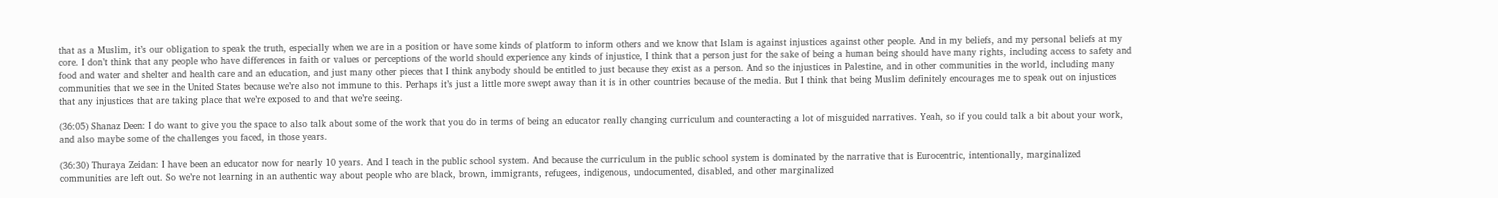that as a Muslim, it’s our obligation to speak the truth, especially when we are in a position or have some kinds of platform to inform others and we know that Islam is against injustices against other people. And in my beliefs, and my personal beliefs at my core. I don’t think that any people who have differences in faith or values or perceptions of the world should experience any kinds of injustice, I think that a person just for the sake of being a human being should have many rights, including access to safety and food and water and shelter and health care and an education, and just many other pieces that I think anybody should be entitled to just because they exist as a person. And so the injustices in Palestine, and in other communities in the world, including many communities that we see in the United States because we’re also not immune to this. Perhaps it’s just a little more swept away than it is in other countries because of the media. But I think that being Muslim definitely encourages me to speak out on injustices that any injustices that are taking place that we’re exposed to and that we’re seeing.

(36:05) Shanaz Deen: I do want to give you the space to also talk about some of the work that you do in terms of being an educator really changing curriculum and counteracting a lot of misguided narratives. Yeah, so if you could talk a bit about your work, and also maybe some of the challenges you faced, in those years.

(36:30) Thuraya Zeidan: I have been an educator now for nearly 10 years. And I teach in the public school system. And because the curriculum in the public school system is dominated by the narrative that is Eurocentric, intentionally, marginalized communities are left out. So we’re not learning in an authentic way about people who are black, brown, immigrants, refugees, indigenous, undocumented, disabled, and other marginalized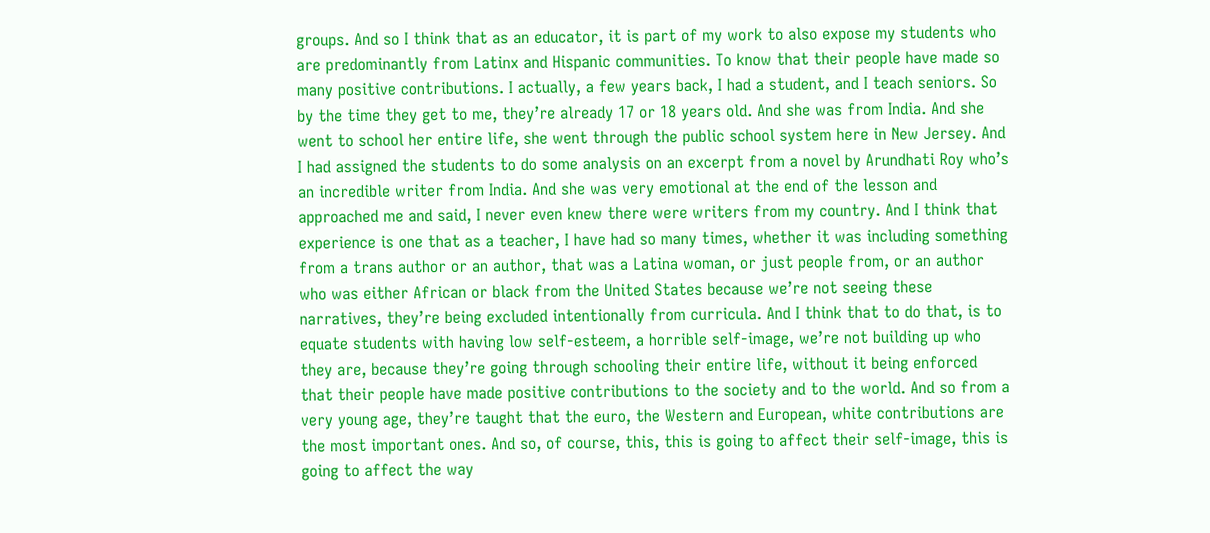groups. And so I think that as an educator, it is part of my work to also expose my students who are predominantly from Latinx and Hispanic communities. To know that their people have made so many positive contributions. I actually, a few years back, I had a student, and I teach seniors. So by the time they get to me, they’re already 17 or 18 years old. And she was from India. And she went to school her entire life, she went through the public school system here in New Jersey. And I had assigned the students to do some analysis on an excerpt from a novel by Arundhati Roy who’s an incredible writer from India. And she was very emotional at the end of the lesson and approached me and said, I never even knew there were writers from my country. And I think that experience is one that as a teacher, I have had so many times, whether it was including something from a trans author or an author, that was a Latina woman, or just people from, or an author who was either African or black from the United States because we’re not seeing these narratives, they’re being excluded intentionally from curricula. And I think that to do that, is to equate students with having low self-esteem, a horrible self-image, we’re not building up who they are, because they’re going through schooling their entire life, without it being enforced that their people have made positive contributions to the society and to the world. And so from a very young age, they’re taught that the euro, the Western and European, white contributions are the most important ones. And so, of course, this, this is going to affect their self-image, this is going to affect the way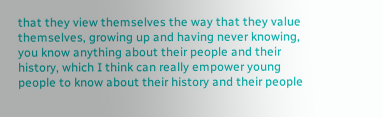that they view themselves the way that they value themselves, growing up and having never knowing, you know anything about their people and their history, which I think can really empower young people to know about their history and their people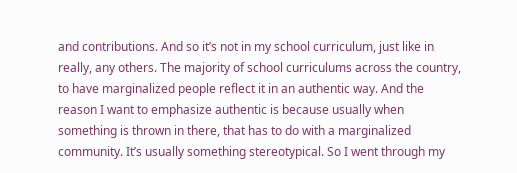and contributions. And so it’s not in my school curriculum, just like in really, any others. The majority of school curriculums across the country, to have marginalized people reflect it in an authentic way. And the reason I want to emphasize authentic is because usually when something is thrown in there, that has to do with a marginalized community. It’s usually something stereotypical. So I went through my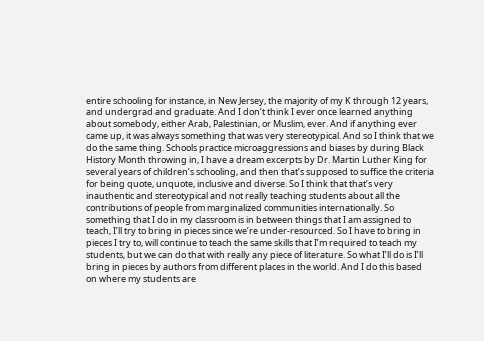entire schooling for instance, in New Jersey, the majority of my K through 12 years, and undergrad and graduate. And I don’t think I ever once learned anything about somebody, either Arab, Palestinian, or Muslim, ever. And if anything ever came up, it was always something that was very stereotypical. And so I think that we do the same thing. Schools practice microaggressions and biases by during Black History Month throwing in, I have a dream excerpts by Dr. Martin Luther King for several years of children’s schooling, and then that’s supposed to suffice the criteria for being quote, unquote, inclusive and diverse. So I think that that’s very inauthentic and stereotypical and not really teaching students about all the contributions of people from marginalized communities internationally. So something that I do in my classroom is in between things that I am assigned to teach, I’ll try to bring in pieces since we’re under-resourced. So I have to bring in pieces I try to, will continue to teach the same skills that I’m required to teach my students, but we can do that with really any piece of literature. So what I’ll do is I’ll bring in pieces by authors from different places in the world. And I do this based on where my students are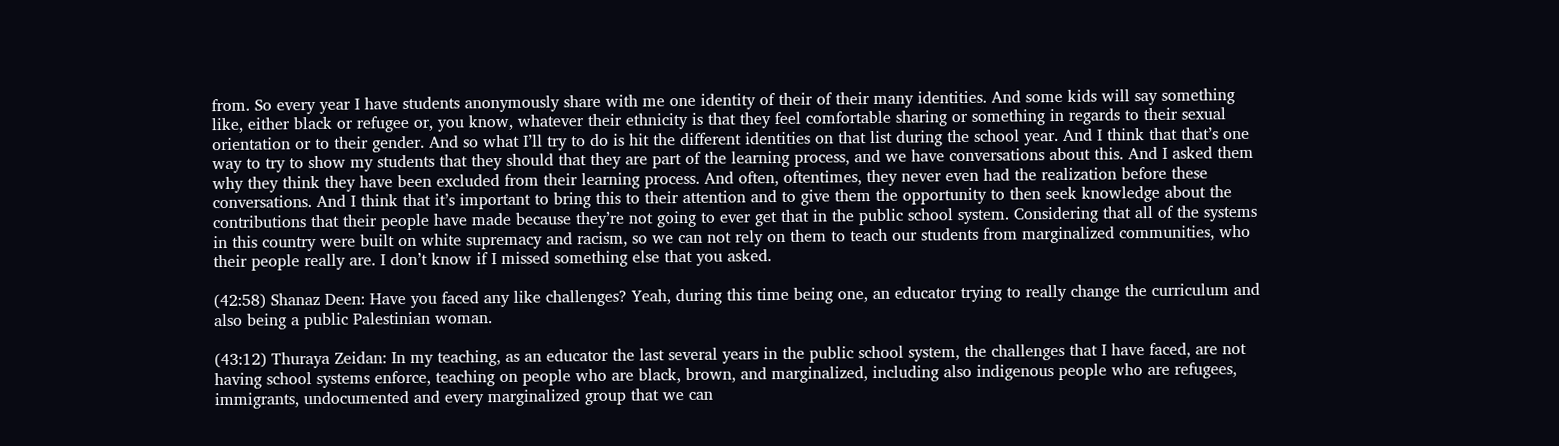from. So every year I have students anonymously share with me one identity of their of their many identities. And some kids will say something like, either black or refugee or, you know, whatever their ethnicity is that they feel comfortable sharing or something in regards to their sexual orientation or to their gender. And so what I’ll try to do is hit the different identities on that list during the school year. And I think that that’s one way to try to show my students that they should that they are part of the learning process, and we have conversations about this. And I asked them why they think they have been excluded from their learning process. And often, oftentimes, they never even had the realization before these conversations. And I think that it’s important to bring this to their attention and to give them the opportunity to then seek knowledge about the contributions that their people have made because they’re not going to ever get that in the public school system. Considering that all of the systems in this country were built on white supremacy and racism, so we can not rely on them to teach our students from marginalized communities, who their people really are. I don’t know if I missed something else that you asked.

(42:58) Shanaz Deen: Have you faced any like challenges? Yeah, during this time being one, an educator trying to really change the curriculum and also being a public Palestinian woman.

(43:12) Thuraya Zeidan: In my teaching, as an educator the last several years in the public school system, the challenges that I have faced, are not having school systems enforce, teaching on people who are black, brown, and marginalized, including also indigenous people who are refugees, immigrants, undocumented and every marginalized group that we can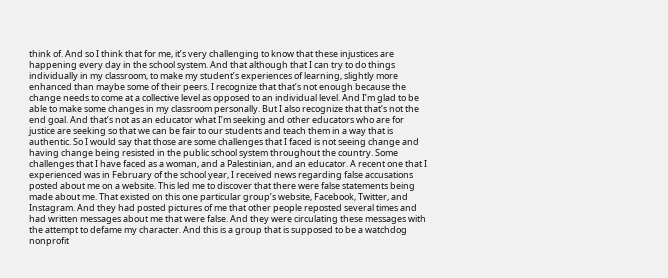think of. And so I think that for me, it’s very challenging to know that these injustices are happening every day in the school system. And that although that I can try to do things individually in my classroom, to make my student’s experiences of learning, slightly more enhanced than maybe some of their peers. I recognize that that’s not enough because the change needs to come at a collective level as opposed to an individual level. And I’m glad to be able to make some changes in my classroom personally. But I also recognize that that’s not the end goal. And that’s not as an educator what I’m seeking and other educators who are for justice are seeking so that we can be fair to our students and teach them in a way that is authentic. So I would say that those are some challenges that I faced is not seeing change and having change being resisted in the public school system throughout the country. Some challenges that I have faced as a woman, and a Palestinian, and an educator. A recent one that I experienced was in February of the school year, I received news regarding false accusations posted about me on a website. This led me to discover that there were false statements being made about me. That existed on this one particular group’s website, Facebook, Twitter, and Instagram. And they had posted pictures of me that other people reposted several times and had written messages about me that were false. And they were circulating these messages with the attempt to defame my character. And this is a group that is supposed to be a watchdog nonprofit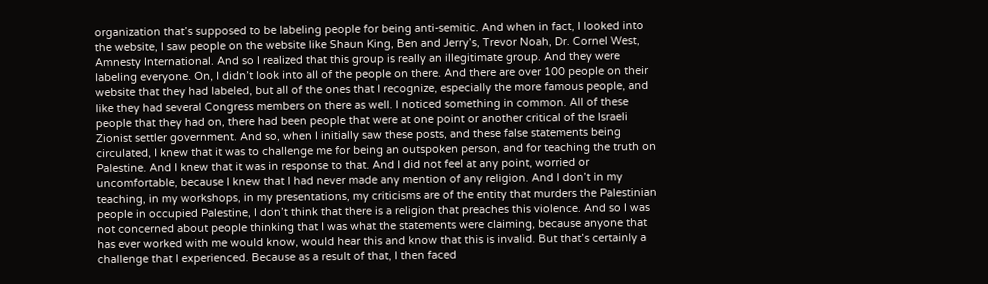organization that’s supposed to be labeling people for being anti-semitic. And when in fact, I looked into the website, I saw people on the website like Shaun King, Ben and Jerry’s, Trevor Noah, Dr. Cornel West, Amnesty International. And so I realized that this group is really an illegitimate group. And they were labeling everyone. On, I didn’t look into all of the people on there. And there are over 100 people on their website that they had labeled, but all of the ones that I recognize, especially the more famous people, and like they had several Congress members on there as well. I noticed something in common. All of these people that they had on, there had been people that were at one point or another critical of the Israeli Zionist settler government. And so, when I initially saw these posts, and these false statements being circulated, I knew that it was to challenge me for being an outspoken person, and for teaching the truth on Palestine. And I knew that it was in response to that. And I did not feel at any point, worried or uncomfortable, because I knew that I had never made any mention of any religion. And I don’t in my teaching, in my workshops, in my presentations, my criticisms are of the entity that murders the Palestinian people in occupied Palestine, I don’t think that there is a religion that preaches this violence. And so I was not concerned about people thinking that I was what the statements were claiming, because anyone that has ever worked with me would know, would hear this and know that this is invalid. But that’s certainly a challenge that I experienced. Because as a result of that, I then faced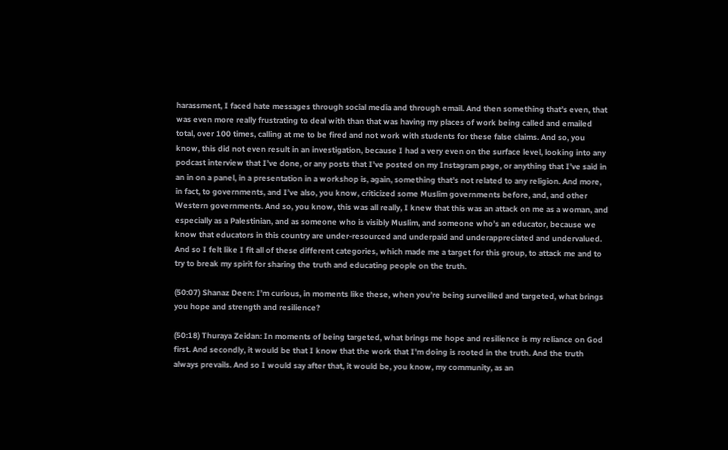harassment, I faced hate messages through social media and through email. And then something that’s even, that was even more really frustrating to deal with than that was having my places of work being called and emailed total, over 100 times, calling at me to be fired and not work with students for these false claims. And so, you know, this did not even result in an investigation, because I had a very even on the surface level, looking into any podcast interview that I’ve done, or any posts that I’ve posted on my Instagram page, or anything that I’ve said in an in on a panel, in a presentation in a workshop is, again, something that’s not related to any religion. And more, in fact, to governments, and I’ve also, you know, criticized some Muslim governments before, and, and other Western governments. And so, you know, this was all really, I knew that this was an attack on me as a woman, and especially as a Palestinian, and as someone who is visibly Muslim, and someone who’s an educator, because we know that educators in this country are under-resourced and underpaid and underappreciated and undervalued. And so I felt like I fit all of these different categories, which made me a target for this group, to attack me and to try to break my spirit for sharing the truth and educating people on the truth.

(50:07) Shanaz Deen: I’m curious, in moments like these, when you’re being surveilled and targeted, what brings you hope and strength and resilience?

(50:18) Thuraya Zeidan: In moments of being targeted, what brings me hope and resilience is my reliance on God first. And secondly, it would be that I know that the work that I’m doing is rooted in the truth. And the truth always prevails. And so I would say after that, it would be, you know, my community, as an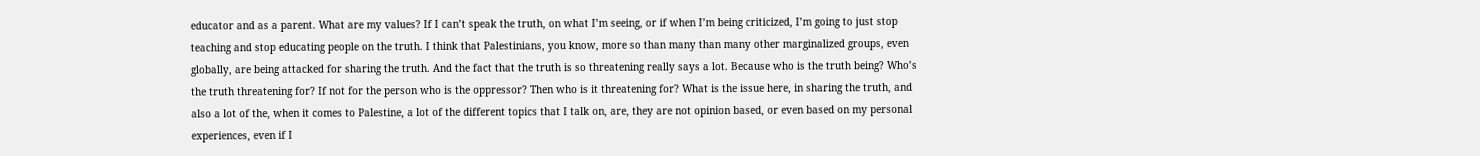educator and as a parent. What are my values? If I can’t speak the truth, on what I’m seeing, or if when I’m being criticized, I’m going to just stop teaching and stop educating people on the truth. I think that Palestinians, you know, more so than many than many other marginalized groups, even globally, are being attacked for sharing the truth. And the fact that the truth is so threatening really says a lot. Because who is the truth being? Who’s the truth threatening for? If not for the person who is the oppressor? Then who is it threatening for? What is the issue here, in sharing the truth, and also a lot of the, when it comes to Palestine, a lot of the different topics that I talk on, are, they are not opinion based, or even based on my personal experiences, even if I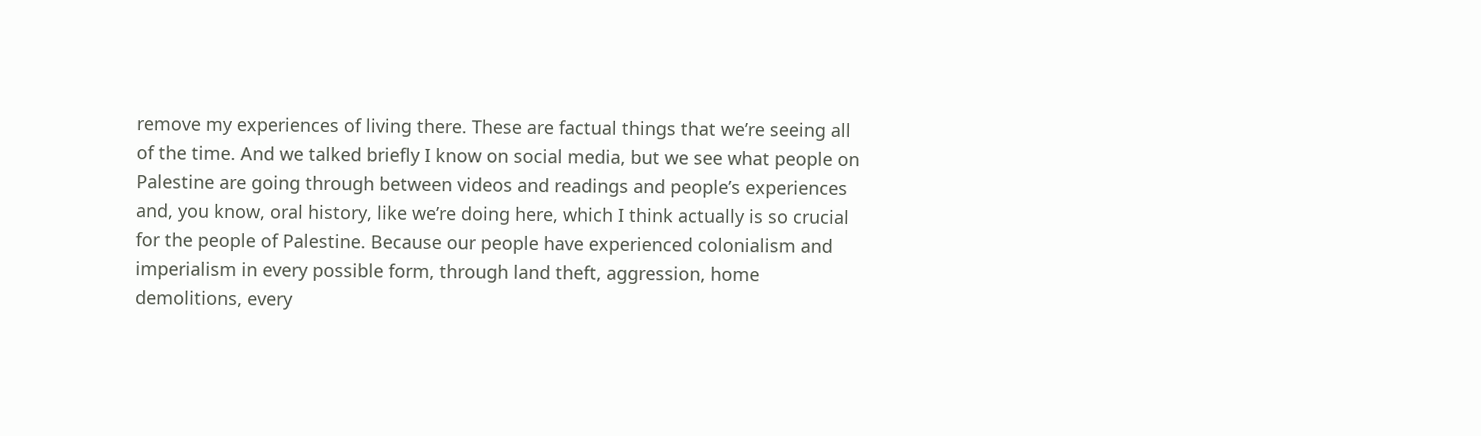remove my experiences of living there. These are factual things that we’re seeing all of the time. And we talked briefly I know on social media, but we see what people on Palestine are going through between videos and readings and people’s experiences and, you know, oral history, like we’re doing here, which I think actually is so crucial for the people of Palestine. Because our people have experienced colonialism and imperialism in every possible form, through land theft, aggression, home demolitions, every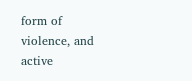form of violence, and active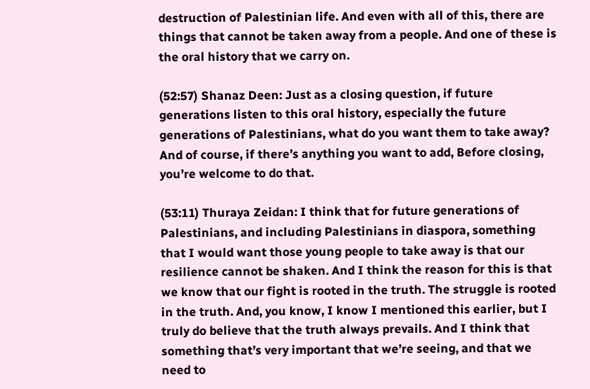destruction of Palestinian life. And even with all of this, there are things that cannot be taken away from a people. And one of these is the oral history that we carry on.

(52:57) Shanaz Deen: Just as a closing question, if future generations listen to this oral history, especially the future generations of Palestinians, what do you want them to take away? And of course, if there’s anything you want to add, Before closing, you’re welcome to do that.

(53:11) Thuraya Zeidan: I think that for future generations of Palestinians, and including Palestinians in diaspora, something that I would want those young people to take away is that our resilience cannot be shaken. And I think the reason for this is that we know that our fight is rooted in the truth. The struggle is rooted in the truth. And, you know, I know I mentioned this earlier, but I truly do believe that the truth always prevails. And I think that something that’s very important that we’re seeing, and that we need to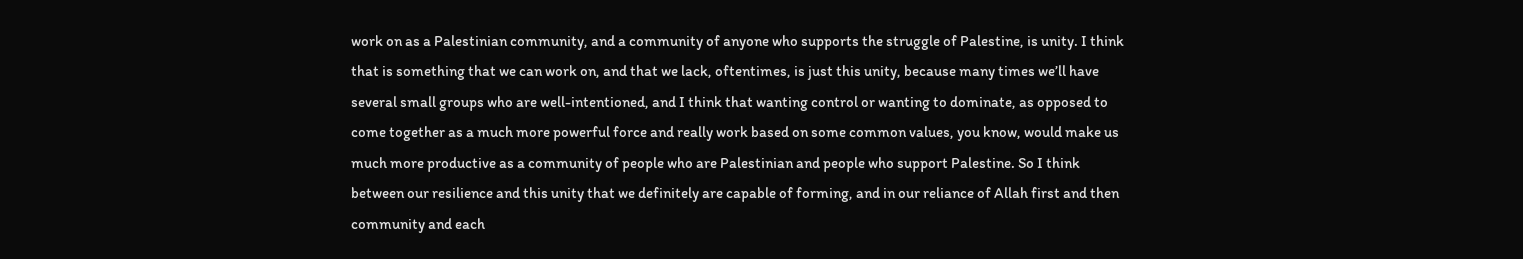work on as a Palestinian community, and a community of anyone who supports the struggle of Palestine, is unity. I think that is something that we can work on, and that we lack, oftentimes, is just this unity, because many times we’ll have several small groups who are well-intentioned, and I think that wanting control or wanting to dominate, as opposed to come together as a much more powerful force and really work based on some common values, you know, would make us much more productive as a community of people who are Palestinian and people who support Palestine. So I think between our resilience and this unity that we definitely are capable of forming, and in our reliance of Allah first and then community and each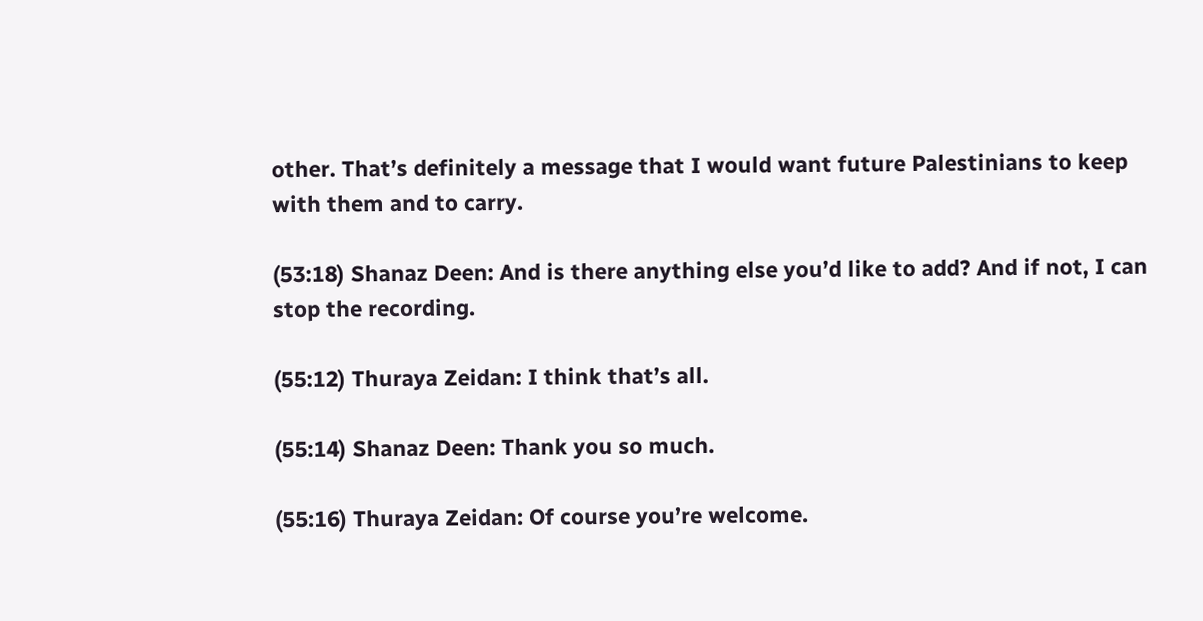other. That’s definitely a message that I would want future Palestinians to keep with them and to carry.

(53:18) Shanaz Deen: And is there anything else you’d like to add? And if not, I can stop the recording.

(55:12) Thuraya Zeidan: I think that’s all.

(55:14) Shanaz Deen: Thank you so much.

(55:16) Thuraya Zeidan: Of course you’re welcome.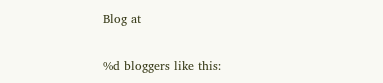Blog at

%d bloggers like this: